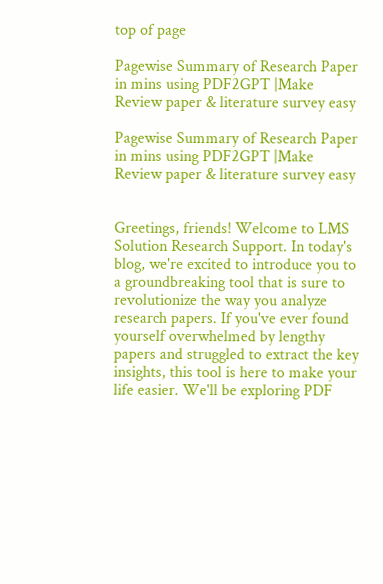top of page

Pagewise Summary of Research Paper in mins using PDF2GPT |Make Review paper & literature survey easy

Pagewise Summary of Research Paper in mins using PDF2GPT |Make Review paper & literature survey easy


Greetings, friends! Welcome to LMS Solution Research Support. In today's blog, we're excited to introduce you to a groundbreaking tool that is sure to revolutionize the way you analyze research papers. If you've ever found yourself overwhelmed by lengthy papers and struggled to extract the key insights, this tool is here to make your life easier. We'll be exploring PDF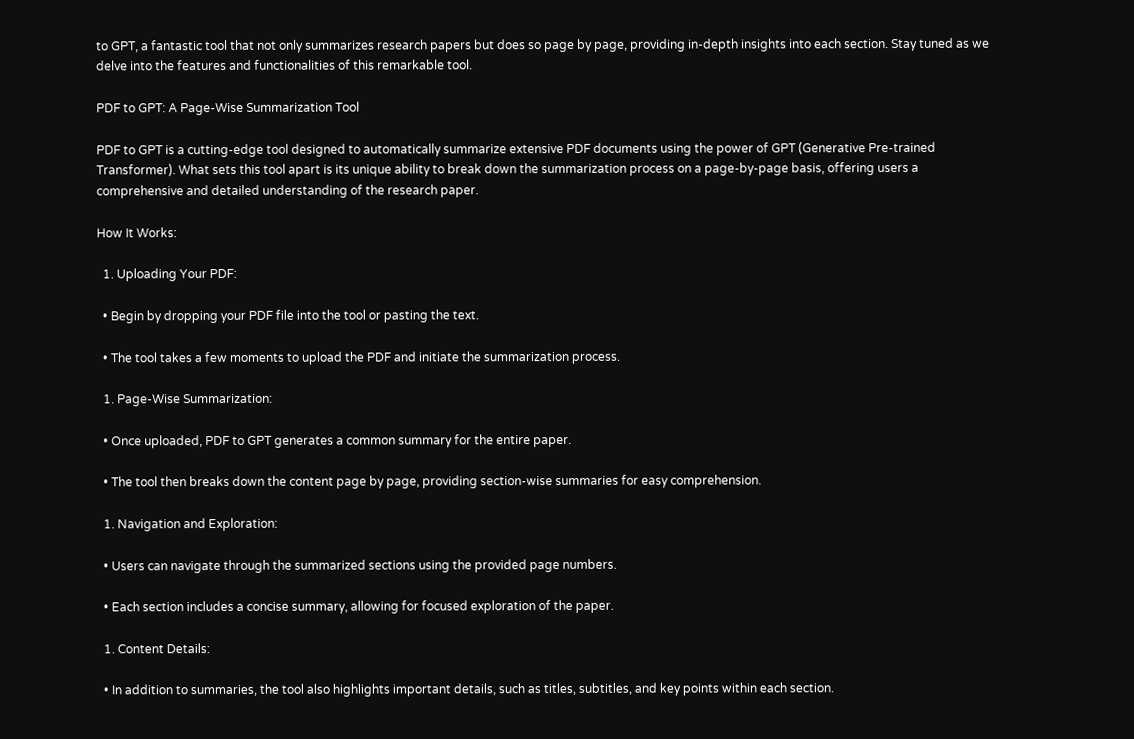to GPT, a fantastic tool that not only summarizes research papers but does so page by page, providing in-depth insights into each section. Stay tuned as we delve into the features and functionalities of this remarkable tool.

PDF to GPT: A Page-Wise Summarization Tool

PDF to GPT is a cutting-edge tool designed to automatically summarize extensive PDF documents using the power of GPT (Generative Pre-trained Transformer). What sets this tool apart is its unique ability to break down the summarization process on a page-by-page basis, offering users a comprehensive and detailed understanding of the research paper.

How It Works:

  1. Uploading Your PDF:

  • Begin by dropping your PDF file into the tool or pasting the text.

  • The tool takes a few moments to upload the PDF and initiate the summarization process.

  1. Page-Wise Summarization:

  • Once uploaded, PDF to GPT generates a common summary for the entire paper.

  • The tool then breaks down the content page by page, providing section-wise summaries for easy comprehension.

  1. Navigation and Exploration:

  • Users can navigate through the summarized sections using the provided page numbers.

  • Each section includes a concise summary, allowing for focused exploration of the paper.

  1. Content Details:

  • In addition to summaries, the tool also highlights important details, such as titles, subtitles, and key points within each section.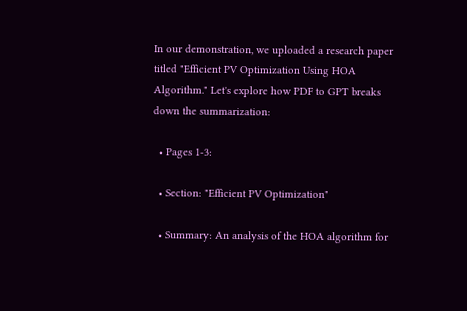In our demonstration, we uploaded a research paper titled "Efficient PV Optimization Using HOA Algorithm." Let's explore how PDF to GPT breaks down the summarization:

  • Pages 1-3:

  • Section: "Efficient PV Optimization"

  • Summary: An analysis of the HOA algorithm for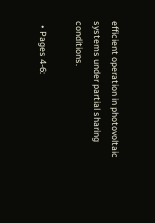efficient operation in photovoltaic systems under partial sharing conditions.

  • Pages 4-6: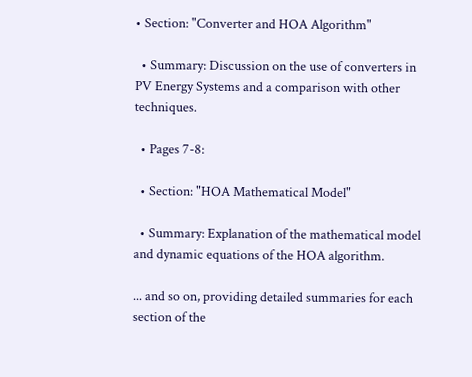• Section: "Converter and HOA Algorithm"

  • Summary: Discussion on the use of converters in PV Energy Systems and a comparison with other techniques.

  • Pages 7-8:

  • Section: "HOA Mathematical Model"

  • Summary: Explanation of the mathematical model and dynamic equations of the HOA algorithm.

... and so on, providing detailed summaries for each section of the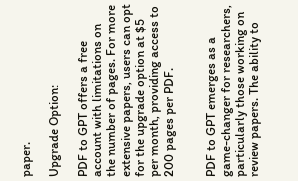paper.

Upgrade Option:

PDF to GPT offers a free account with limitations on the number of pages. For more extensive papers, users can opt for the upgrade option at $5 per month, providing access to 200 pages per PDF.


PDF to GPT emerges as a game-changer for researchers, particularly those working on review papers. The ability to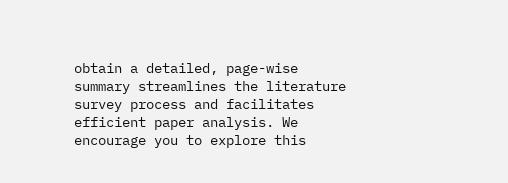obtain a detailed, page-wise summary streamlines the literature survey process and facilitates efficient paper analysis. We encourage you to explore this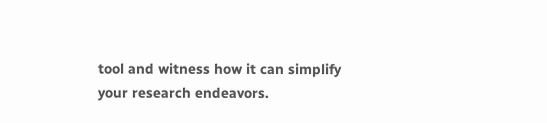tool and witness how it can simplify your research endeavors.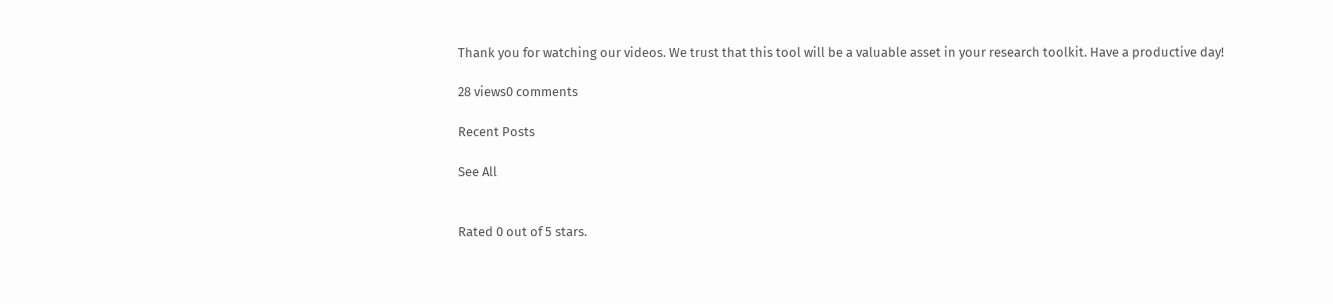Thank you for watching our videos. We trust that this tool will be a valuable asset in your research toolkit. Have a productive day!

28 views0 comments

Recent Posts

See All


Rated 0 out of 5 stars.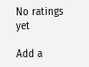No ratings yet

Add a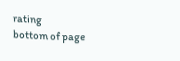rating
bottom of page